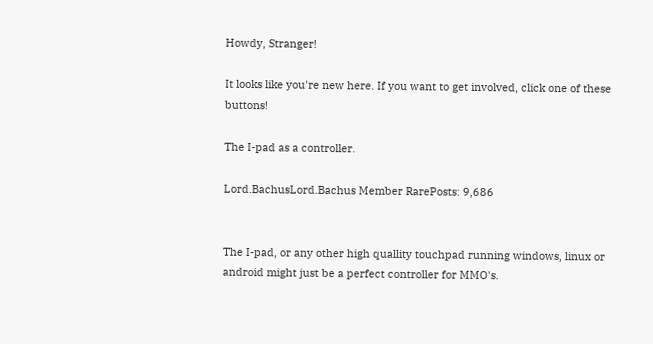Howdy, Stranger!

It looks like you're new here. If you want to get involved, click one of these buttons!

The I-pad as a controller.

Lord.BachusLord.Bachus Member RarePosts: 9,686


The I-pad, or any other high quallity touchpad running windows, linux or android might just be a perfect controller for MMO's.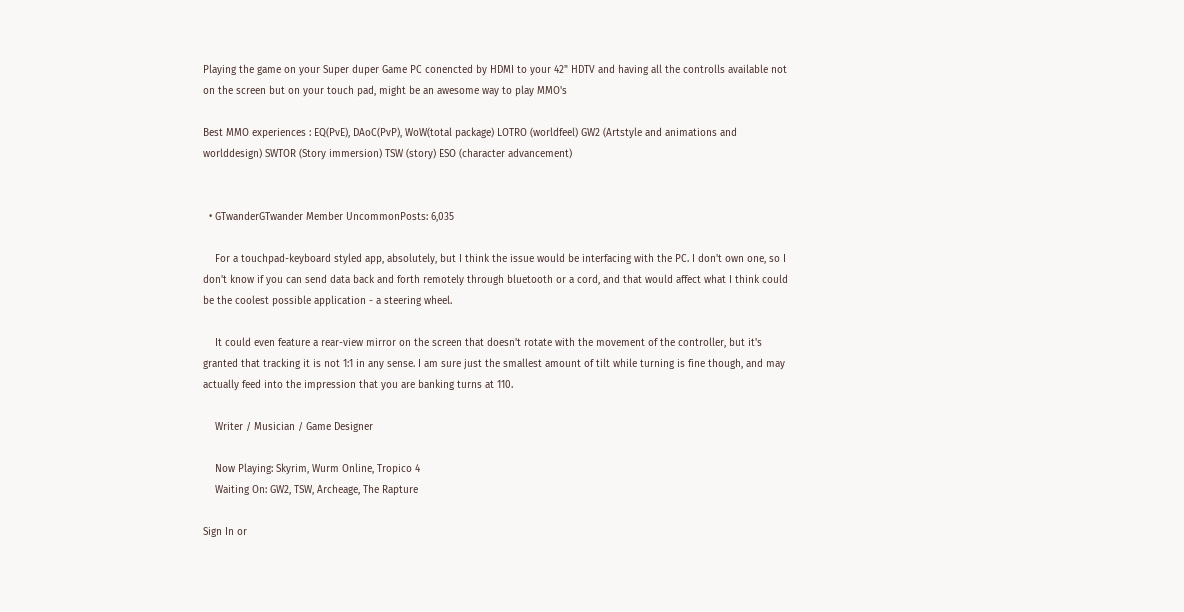Playing the game on your Super duper Game PC conencted by HDMI to your 42" HDTV and having all the controlls available not on the screen but on your touch pad, might be an awesome way to play MMO's

Best MMO experiences : EQ(PvE), DAoC(PvP), WoW(total package) LOTRO (worldfeel) GW2 (Artstyle and animations and worlddesign) SWTOR (Story immersion) TSW (story) ESO (character advancement)


  • GTwanderGTwander Member UncommonPosts: 6,035

    For a touchpad-keyboard styled app, absolutely, but I think the issue would be interfacing with the PC. I don't own one, so I don't know if you can send data back and forth remotely through bluetooth or a cord, and that would affect what I think could be the coolest possible application - a steering wheel.

    It could even feature a rear-view mirror on the screen that doesn't rotate with the movement of the controller, but it's granted that tracking it is not 1:1 in any sense. I am sure just the smallest amount of tilt while turning is fine though, and may actually feed into the impression that you are banking turns at 110.

    Writer / Musician / Game Designer

    Now Playing: Skyrim, Wurm Online, Tropico 4
    Waiting On: GW2, TSW, Archeage, The Rapture

Sign In or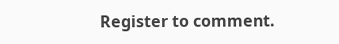Register to comment.